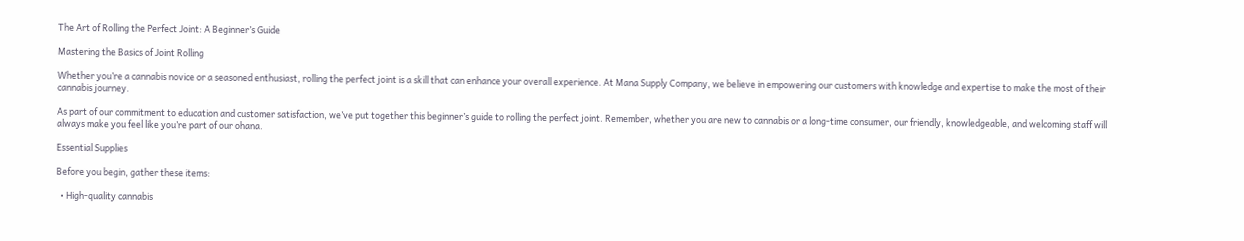The Art of Rolling the Perfect Joint: A Beginner’s Guide

Mastering the Basics of Joint Rolling

Whether you’re a cannabis novice or a seasoned enthusiast, rolling the perfect joint is a skill that can enhance your overall experience. At Mana Supply Company, we believe in empowering our customers with knowledge and expertise to make the most of their cannabis journey.

As part of our commitment to education and customer satisfaction, we’ve put together this beginner’s guide to rolling the perfect joint. Remember, whether you are new to cannabis or a long-time consumer, our friendly, knowledgeable, and welcoming staff will always make you feel like you’re part of our ohana.

Essential Supplies

Before you begin, gather these items:

  • High-quality cannabis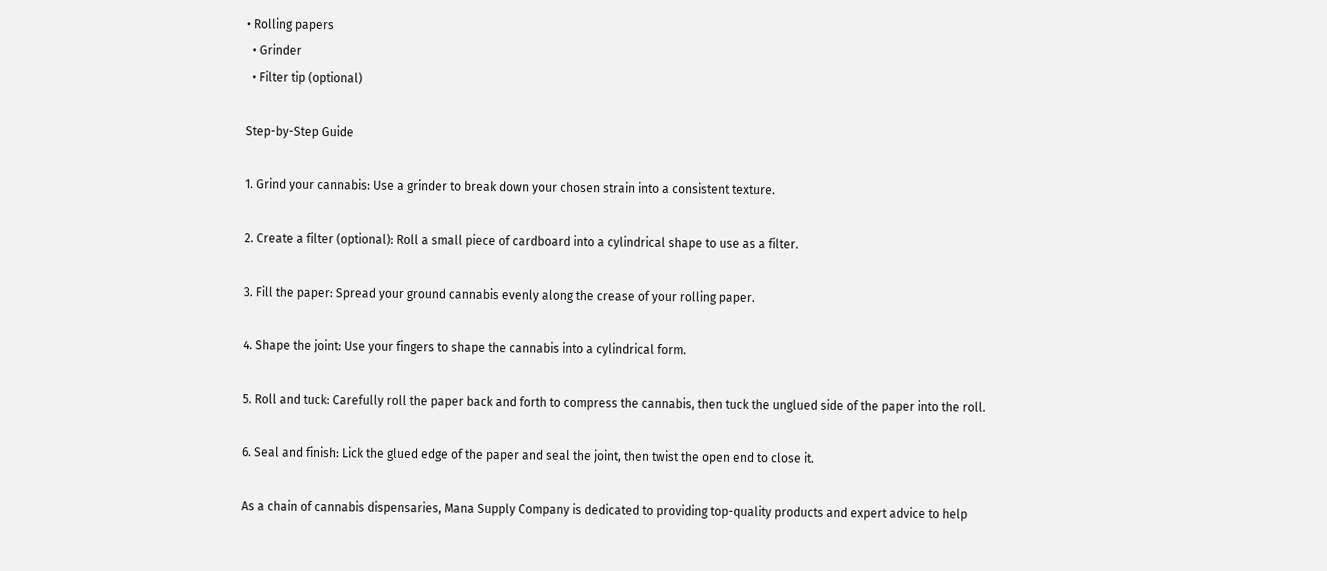• Rolling papers
  • Grinder
  • Filter tip (optional)

Step-by-Step Guide

1. Grind your cannabis: Use a grinder to break down your chosen strain into a consistent texture.

2. Create a filter (optional): Roll a small piece of cardboard into a cylindrical shape to use as a filter.

3. Fill the paper: Spread your ground cannabis evenly along the crease of your rolling paper.

4. Shape the joint: Use your fingers to shape the cannabis into a cylindrical form.

5. Roll and tuck: Carefully roll the paper back and forth to compress the cannabis, then tuck the unglued side of the paper into the roll.

6. Seal and finish: Lick the glued edge of the paper and seal the joint, then twist the open end to close it.

As a chain of cannabis dispensaries, Mana Supply Company is dedicated to providing top-quality products and expert advice to help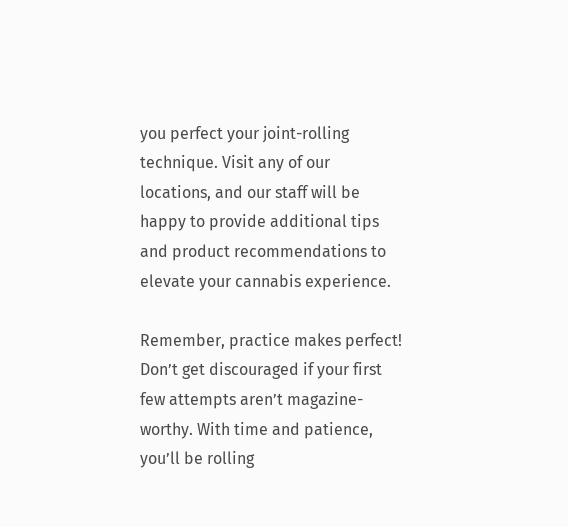you perfect your joint-rolling technique. Visit any of our locations, and our staff will be happy to provide additional tips and product recommendations to elevate your cannabis experience.

Remember, practice makes perfect! Don’t get discouraged if your first few attempts aren’t magazine-worthy. With time and patience, you’ll be rolling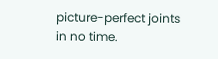picture-perfect joints in no time.